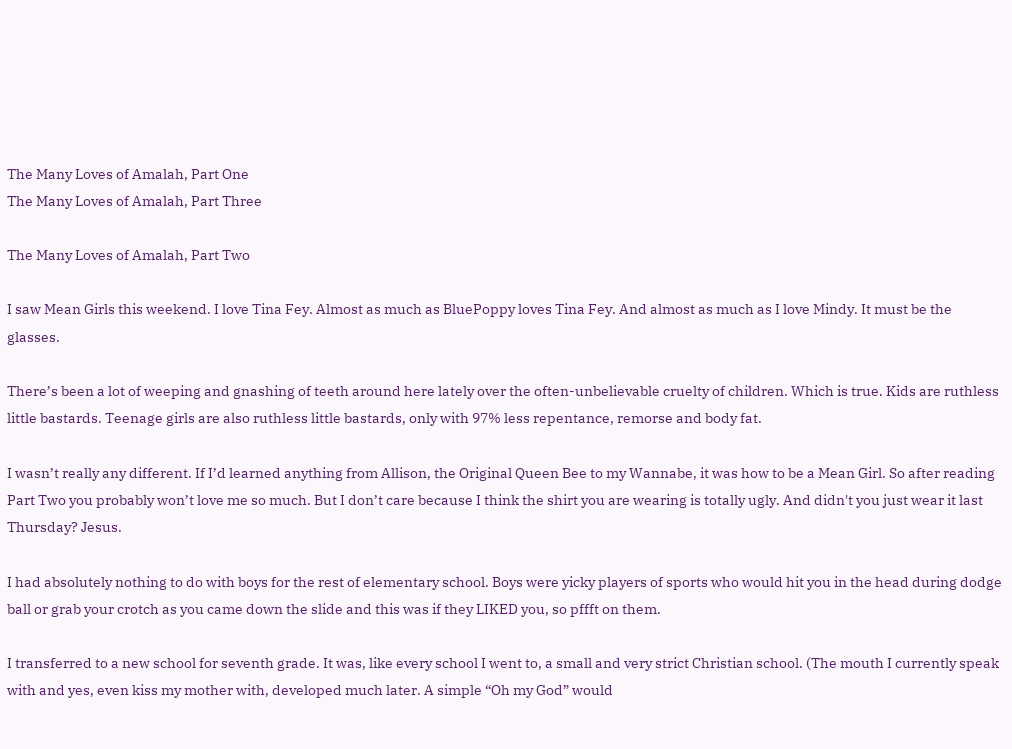The Many Loves of Amalah, Part One
The Many Loves of Amalah, Part Three

The Many Loves of Amalah, Part Two

I saw Mean Girls this weekend. I love Tina Fey. Almost as much as BluePoppy loves Tina Fey. And almost as much as I love Mindy. It must be the glasses.

There’s been a lot of weeping and gnashing of teeth around here lately over the often-unbelievable cruelty of children. Which is true. Kids are ruthless little bastards. Teenage girls are also ruthless little bastards, only with 97% less repentance, remorse and body fat.

I wasn’t really any different. If I’d learned anything from Allison, the Original Queen Bee to my Wannabe, it was how to be a Mean Girl. So after reading Part Two you probably won’t love me so much. But I don’t care because I think the shirt you are wearing is totally ugly. And didn't you just wear it last Thursday? Jesus.

I had absolutely nothing to do with boys for the rest of elementary school. Boys were yicky players of sports who would hit you in the head during dodge ball or grab your crotch as you came down the slide and this was if they LIKED you, so pffft on them.

I transferred to a new school for seventh grade. It was, like every school I went to, a small and very strict Christian school. (The mouth I currently speak with and yes, even kiss my mother with, developed much later. A simple “Oh my God” would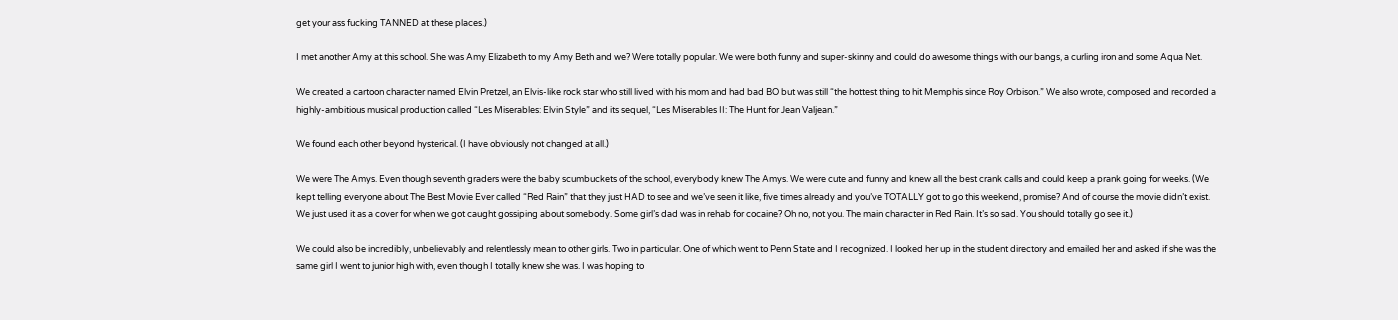get your ass fucking TANNED at these places.)

I met another Amy at this school. She was Amy Elizabeth to my Amy Beth and we? Were totally popular. We were both funny and super-skinny and could do awesome things with our bangs, a curling iron and some Aqua Net.

We created a cartoon character named Elvin Pretzel, an Elvis-like rock star who still lived with his mom and had bad BO but was still “the hottest thing to hit Memphis since Roy Orbison.” We also wrote, composed and recorded a highly-ambitious musical production called “Les Miserables: Elvin Style” and its sequel, “Les Miserables II: The Hunt for Jean Valjean.”

We found each other beyond hysterical. (I have obviously not changed at all.)

We were The Amys. Even though seventh graders were the baby scumbuckets of the school, everybody knew The Amys. We were cute and funny and knew all the best crank calls and could keep a prank going for weeks. (We kept telling everyone about The Best Movie Ever called “Red Rain” that they just HAD to see and we’ve seen it like, five times already and you’ve TOTALLY got to go this weekend, promise? And of course the movie didn’t exist. We just used it as a cover for when we got caught gossiping about somebody. Some girl’s dad was in rehab for cocaine? Oh no, not you. The main character in Red Rain. It’s so sad. You should totally go see it.)

We could also be incredibly, unbelievably and relentlessly mean to other girls. Two in particular. One of which went to Penn State and I recognized. I looked her up in the student directory and emailed her and asked if she was the same girl I went to junior high with, even though I totally knew she was. I was hoping to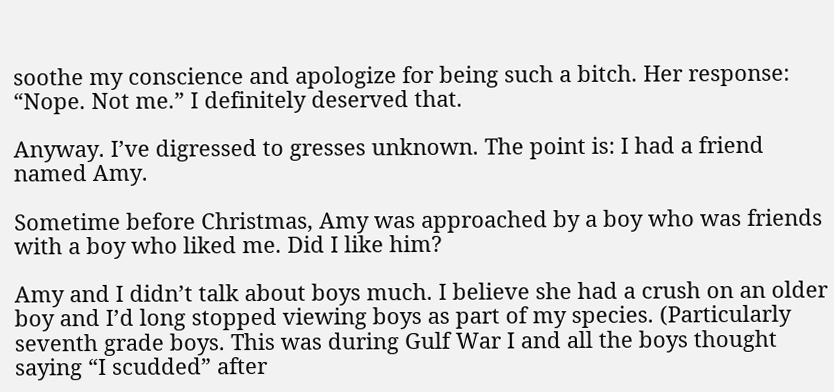soothe my conscience and apologize for being such a bitch. Her response: “Nope. Not me.” I definitely deserved that.

Anyway. I’ve digressed to gresses unknown. The point is: I had a friend named Amy.

Sometime before Christmas, Amy was approached by a boy who was friends with a boy who liked me. Did I like him?

Amy and I didn’t talk about boys much. I believe she had a crush on an older boy and I’d long stopped viewing boys as part of my species. (Particularly seventh grade boys. This was during Gulf War I and all the boys thought saying “I scudded” after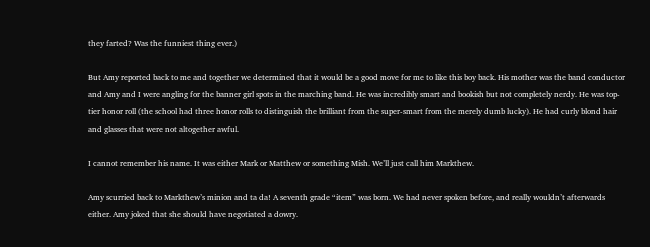they farted? Was the funniest thing ever.)

But Amy reported back to me and together we determined that it would be a good move for me to like this boy back. His mother was the band conductor and Amy and I were angling for the banner girl spots in the marching band. He was incredibly smart and bookish but not completely nerdy. He was top-tier honor roll (the school had three honor rolls to distinguish the brilliant from the super-smart from the merely dumb lucky). He had curly blond hair and glasses that were not altogether awful.

I cannot remember his name. It was either Mark or Matthew or something Mish. We’ll just call him Markthew.

Amy scurried back to Markthew’s minion and ta da! A seventh grade “item” was born. We had never spoken before, and really wouldn’t afterwards either. Amy joked that she should have negotiated a dowry.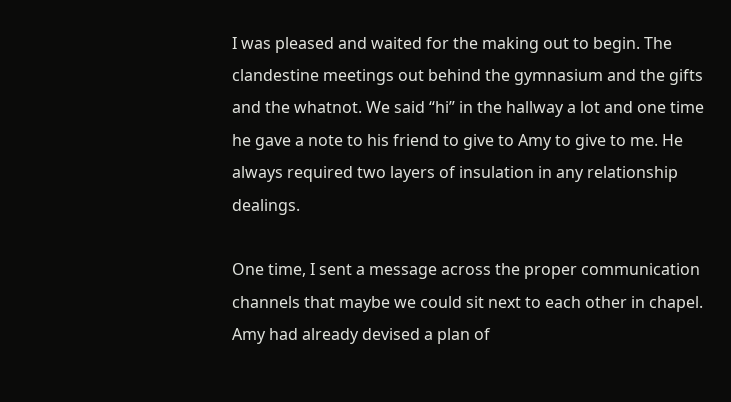I was pleased and waited for the making out to begin. The clandestine meetings out behind the gymnasium and the gifts and the whatnot. We said “hi” in the hallway a lot and one time he gave a note to his friend to give to Amy to give to me. He always required two layers of insulation in any relationship dealings.

One time, I sent a message across the proper communication channels that maybe we could sit next to each other in chapel. Amy had already devised a plan of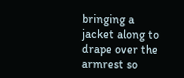bringing a jacket along to drape over the armrest so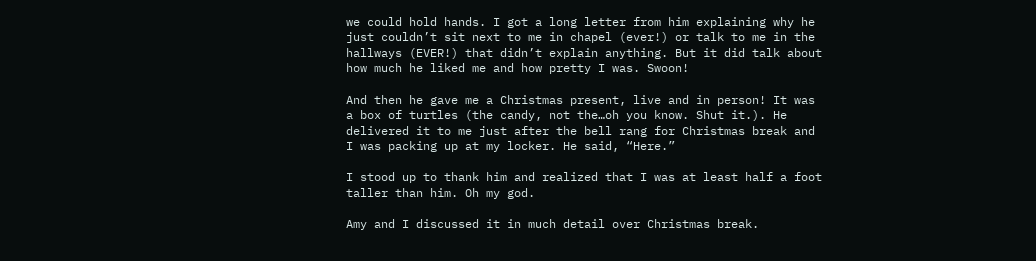we could hold hands. I got a long letter from him explaining why he just couldn’t sit next to me in chapel (ever!) or talk to me in the hallways (EVER!) that didn’t explain anything. But it did talk about how much he liked me and how pretty I was. Swoon!

And then he gave me a Christmas present, live and in person! It was a box of turtles (the candy, not the…oh you know. Shut it.). He delivered it to me just after the bell rang for Christmas break and I was packing up at my locker. He said, “Here.”

I stood up to thank him and realized that I was at least half a foot taller than him. Oh my god.

Amy and I discussed it in much detail over Christmas break.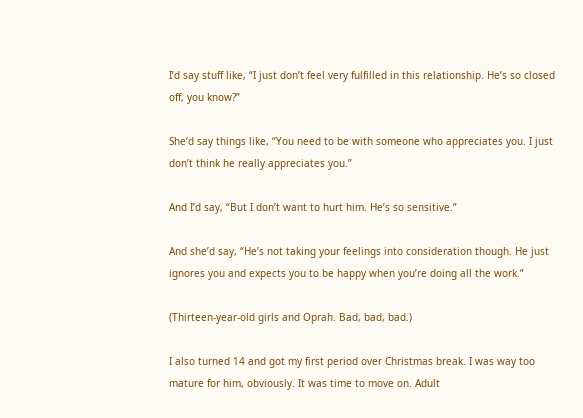I’d say stuff like, “I just don’t feel very fulfilled in this relationship. He’s so closed off, you know?”

She’d say things like, “You need to be with someone who appreciates you. I just don’t think he really appreciates you.”

And I’d say, “But I don’t want to hurt him. He’s so sensitive.”

And she’d say, “He’s not taking your feelings into consideration though. He just ignores you and expects you to be happy when you’re doing all the work.”

(Thirteen-year-old girls and Oprah. Bad, bad, bad.)

I also turned 14 and got my first period over Christmas break. I was way too mature for him, obviously. It was time to move on. Adult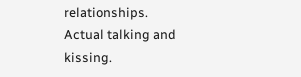relationships. Actual talking and kissing.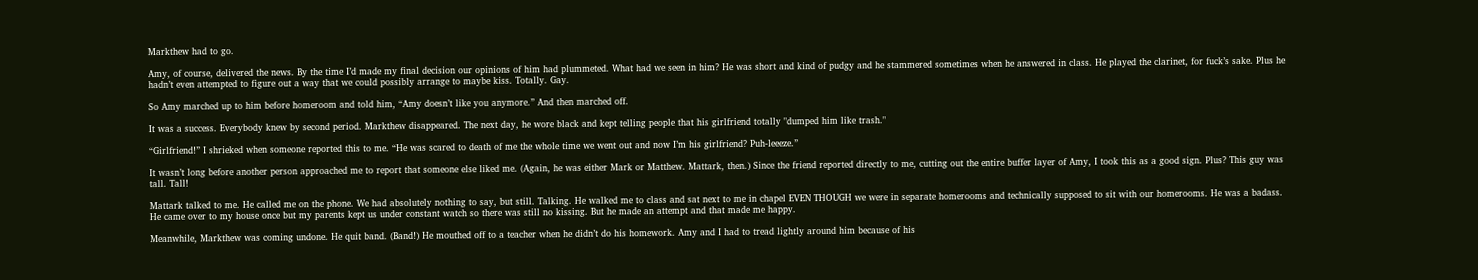Markthew had to go.

Amy, of course, delivered the news. By the time I’d made my final decision our opinions of him had plummeted. What had we seen in him? He was short and kind of pudgy and he stammered sometimes when he answered in class. He played the clarinet, for fuck’s sake. Plus he hadn’t even attempted to figure out a way that we could possibly arrange to maybe kiss. Totally. Gay.

So Amy marched up to him before homeroom and told him, “Amy doesn’t like you anymore.” And then marched off.

It was a success. Everybody knew by second period. Markthew disappeared. The next day, he wore black and kept telling people that his girlfriend totally "dumped him like trash."

“Girlfriend!” I shrieked when someone reported this to me. “He was scared to death of me the whole time we went out and now I’m his girlfriend? Puh-leeeze.”

It wasn’t long before another person approached me to report that someone else liked me. (Again, he was either Mark or Matthew. Mattark, then.) Since the friend reported directly to me, cutting out the entire buffer layer of Amy, I took this as a good sign. Plus? This guy was tall. Tall!

Mattark talked to me. He called me on the phone. We had absolutely nothing to say, but still. Talking. He walked me to class and sat next to me in chapel EVEN THOUGH we were in separate homerooms and technically supposed to sit with our homerooms. He was a badass. He came over to my house once but my parents kept us under constant watch so there was still no kissing. But he made an attempt and that made me happy.

Meanwhile, Markthew was coming undone. He quit band. (Band!) He mouthed off to a teacher when he didn’t do his homework. Amy and I had to tread lightly around him because of his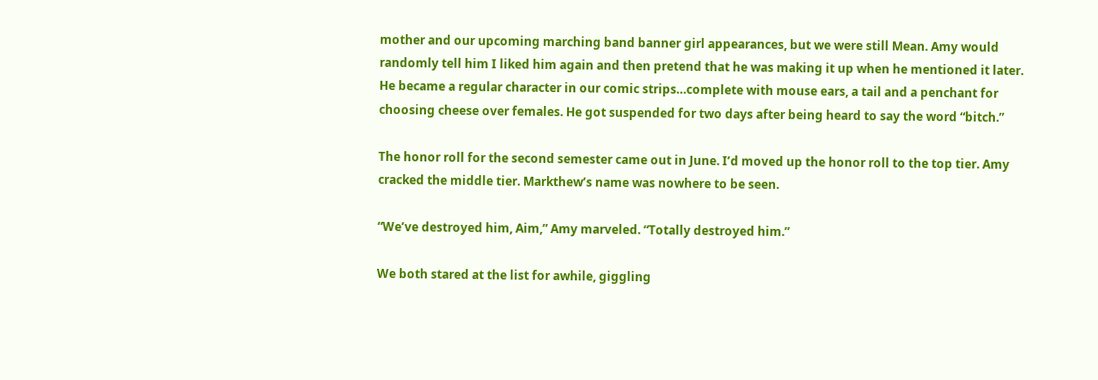mother and our upcoming marching band banner girl appearances, but we were still Mean. Amy would randomly tell him I liked him again and then pretend that he was making it up when he mentioned it later. He became a regular character in our comic strips…complete with mouse ears, a tail and a penchant for choosing cheese over females. He got suspended for two days after being heard to say the word “bitch.”

The honor roll for the second semester came out in June. I’d moved up the honor roll to the top tier. Amy cracked the middle tier. Markthew’s name was nowhere to be seen.

“We’ve destroyed him, Aim,” Amy marveled. “Totally destroyed him.”

We both stared at the list for awhile, giggling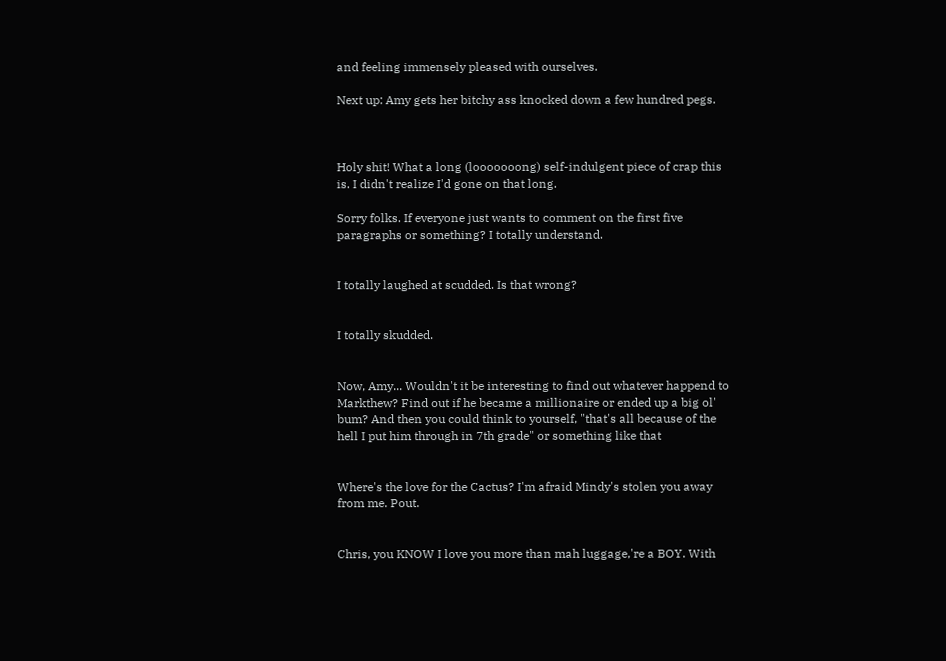and feeling immensely pleased with ourselves.

Next up: Amy gets her bitchy ass knocked down a few hundred pegs.



Holy shit! What a long (looooooong) self-indulgent piece of crap this is. I didn't realize I'd gone on that long.

Sorry folks. If everyone just wants to comment on the first five paragraphs or something? I totally understand.


I totally laughed at scudded. Is that wrong?


I totally skudded.


Now, Amy... Wouldn't it be interesting to find out whatever happend to Markthew? Find out if he became a millionaire or ended up a big ol' bum? And then you could think to yourself, "that's all because of the hell I put him through in 7th grade" or something like that


Where's the love for the Cactus? I'm afraid Mindy's stolen you away from me. Pout.


Chris, you KNOW I love you more than mah luggage,'re a BOY. With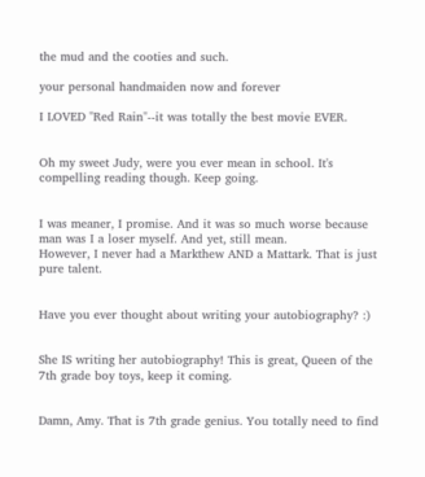the mud and the cooties and such.

your personal handmaiden now and forever

I LOVED "Red Rain"--it was totally the best movie EVER.


Oh my sweet Judy, were you ever mean in school. It's compelling reading though. Keep going.


I was meaner, I promise. And it was so much worse because man was I a loser myself. And yet, still mean.
However, I never had a Markthew AND a Mattark. That is just pure talent.


Have you ever thought about writing your autobiography? :)


She IS writing her autobiography! This is great, Queen of the 7th grade boy toys, keep it coming.


Damn, Amy. That is 7th grade genius. You totally need to find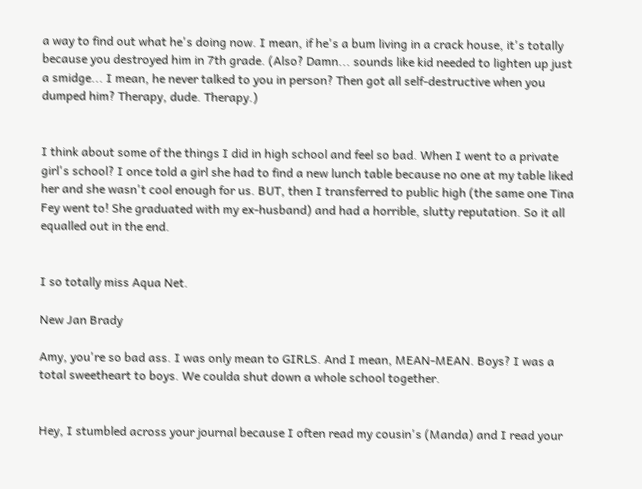a way to find out what he's doing now. I mean, if he's a bum living in a crack house, it's totally because you destroyed him in 7th grade. (Also? Damn... sounds like kid needed to lighten up just a smidge... I mean, he never talked to you in person? Then got all self-destructive when you dumped him? Therapy, dude. Therapy.)


I think about some of the things I did in high school and feel so bad. When I went to a private girl's school? I once told a girl she had to find a new lunch table because no one at my table liked her and she wasn't cool enough for us. BUT, then I transferred to public high (the same one Tina Fey went to! She graduated with my ex-husband) and had a horrible, slutty reputation. So it all equalled out in the end.


I so totally miss Aqua Net.

New Jan Brady

Amy, you're so bad ass. I was only mean to GIRLS. And I mean, MEAN-MEAN. Boys? I was a total sweetheart to boys. We coulda shut down a whole school together.


Hey, I stumbled across your journal because I often read my cousin's (Manda) and I read your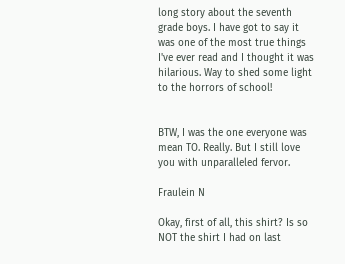long story about the seventh grade boys. I have got to say it was one of the most true things I've ever read and I thought it was hilarious. Way to shed some light to the horrors of school!


BTW, I was the one everyone was mean TO. Really. But I still love you with unparalleled fervor.

Fraulein N

Okay, first of all, this shirt? Is so NOT the shirt I had on last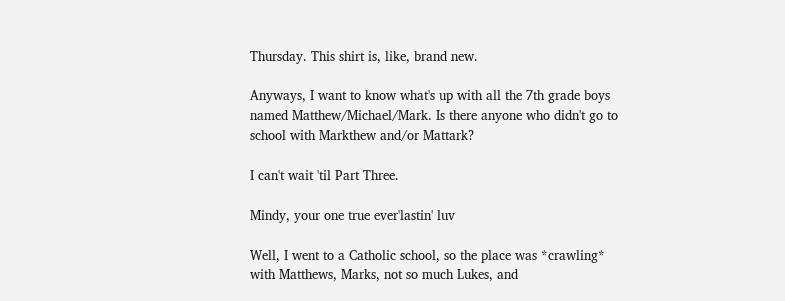Thursday. This shirt is, like, brand new.

Anyways, I want to know what's up with all the 7th grade boys named Matthew/Michael/Mark. Is there anyone who didn't go to school with Markthew and/or Mattark?

I can't wait 'til Part Three.

Mindy, your one true ever'lastin' luv

Well, I went to a Catholic school, so the place was *crawling* with Matthews, Marks, not so much Lukes, and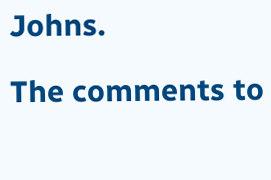Johns.

The comments to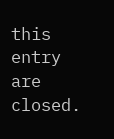this entry are closed.